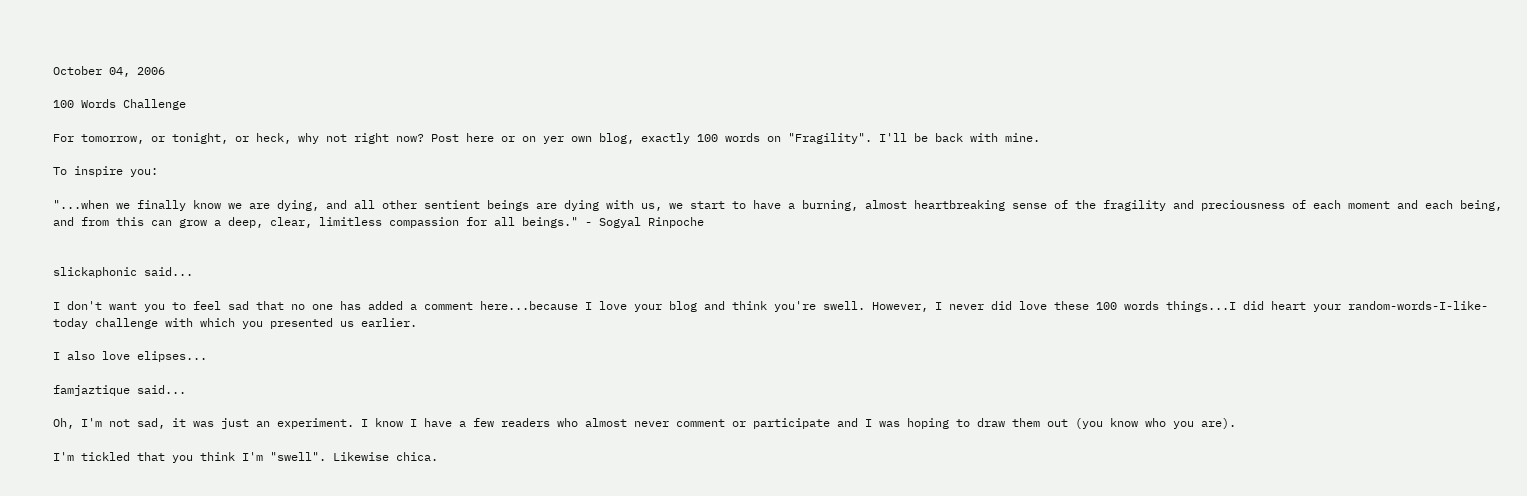October 04, 2006

100 Words Challenge

For tomorrow, or tonight, or heck, why not right now? Post here or on yer own blog, exactly 100 words on "Fragility". I'll be back with mine.

To inspire you:

"...when we finally know we are dying, and all other sentient beings are dying with us, we start to have a burning, almost heartbreaking sense of the fragility and preciousness of each moment and each being, and from this can grow a deep, clear, limitless compassion for all beings." - Sogyal Rinpoche


slickaphonic said...

I don't want you to feel sad that no one has added a comment here...because I love your blog and think you're swell. However, I never did love these 100 words things...I did heart your random-words-I-like-today challenge with which you presented us earlier.

I also love elipses...

famjaztique said...

Oh, I'm not sad, it was just an experiment. I know I have a few readers who almost never comment or participate and I was hoping to draw them out (you know who you are).

I'm tickled that you think I'm "swell". Likewise chica.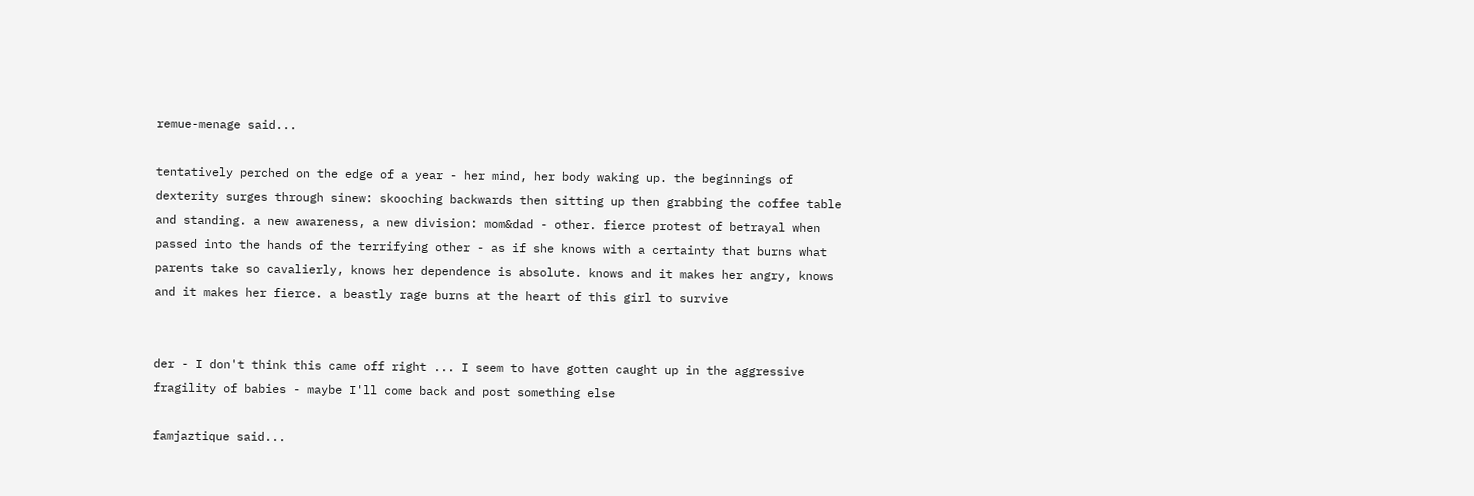remue-menage said...

tentatively perched on the edge of a year - her mind, her body waking up. the beginnings of dexterity surges through sinew: skooching backwards then sitting up then grabbing the coffee table and standing. a new awareness, a new division: mom&dad - other. fierce protest of betrayal when passed into the hands of the terrifying other - as if she knows with a certainty that burns what parents take so cavalierly, knows her dependence is absolute. knows and it makes her angry, knows and it makes her fierce. a beastly rage burns at the heart of this girl to survive


der - I don't think this came off right ... I seem to have gotten caught up in the aggressive fragility of babies - maybe I'll come back and post something else

famjaztique said...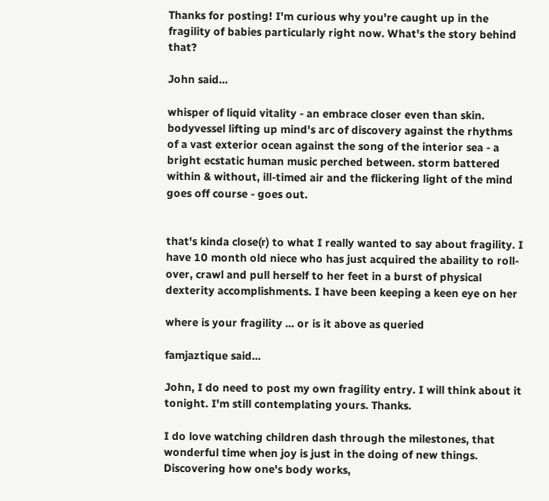Thanks for posting! I'm curious why you're caught up in the fragility of babies particularly right now. What's the story behind that?

John said...

whisper of liquid vitality - an embrace closer even than skin. bodyvessel lifting up mind's arc of discovery against the rhythms of a vast exterior ocean against the song of the interior sea - a bright ecstatic human music perched between. storm battered within & without, ill-timed air and the flickering light of the mind goes off course - goes out.


that's kinda close(r) to what I really wanted to say about fragility. I have 10 month old niece who has just acquired the abaility to roll-over, crawl and pull herself to her feet in a burst of physical dexterity accomplishments. I have been keeping a keen eye on her

where is your fragility ... or is it above as queried

famjaztique said...

John, I do need to post my own fragility entry. I will think about it tonight. I'm still contemplating yours. Thanks.

I do love watching children dash through the milestones, that wonderful time when joy is just in the doing of new things. Discovering how one's body works,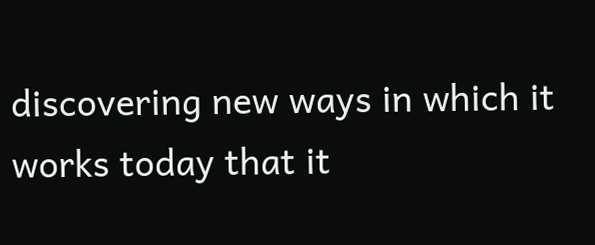discovering new ways in which it works today that it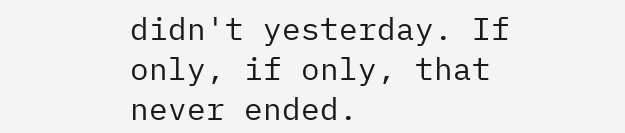didn't yesterday. If only, if only, that never ended.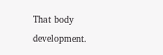That body development.